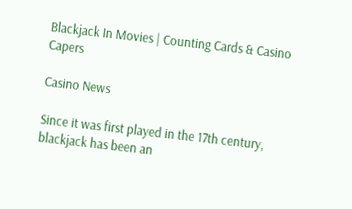Blackjack In Movies | Counting Cards & Casino Capers

Casino News

Since it was first played in the 17th century, blackjack has been an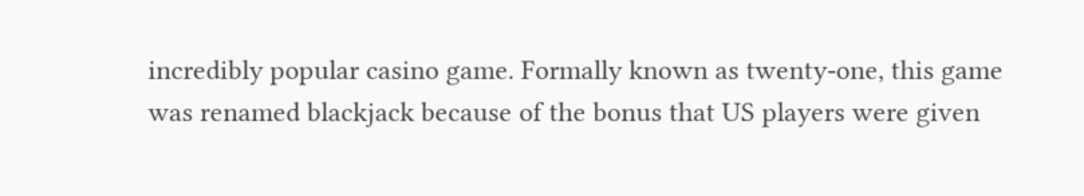incredibly popular casino game. Formally known as twenty-one, this game was renamed blackjack because of the bonus that US players were given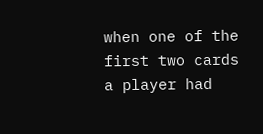when one of the first two cards a player had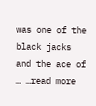was one of the black jacks and the ace of … …read more